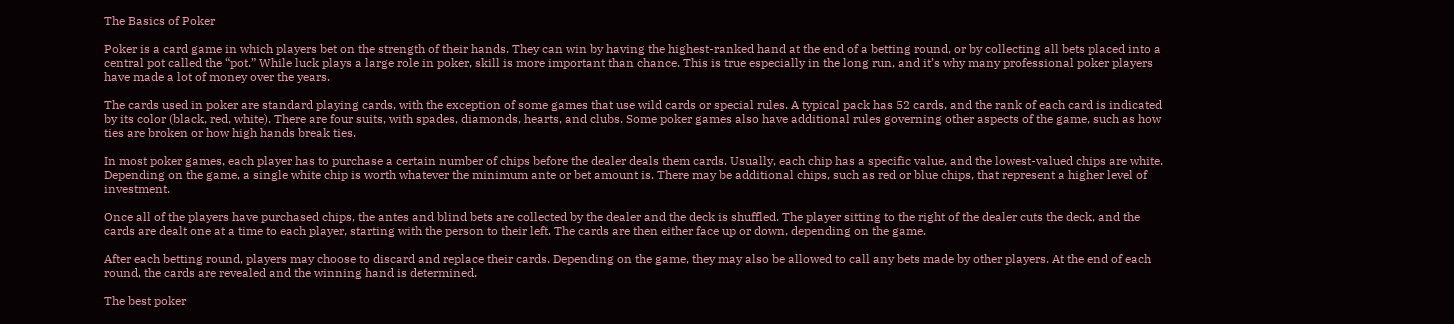The Basics of Poker

Poker is a card game in which players bet on the strength of their hands. They can win by having the highest-ranked hand at the end of a betting round, or by collecting all bets placed into a central pot called the “pot.” While luck plays a large role in poker, skill is more important than chance. This is true especially in the long run, and it’s why many professional poker players have made a lot of money over the years.

The cards used in poker are standard playing cards, with the exception of some games that use wild cards or special rules. A typical pack has 52 cards, and the rank of each card is indicated by its color (black, red, white). There are four suits, with spades, diamonds, hearts, and clubs. Some poker games also have additional rules governing other aspects of the game, such as how ties are broken or how high hands break ties.

In most poker games, each player has to purchase a certain number of chips before the dealer deals them cards. Usually, each chip has a specific value, and the lowest-valued chips are white. Depending on the game, a single white chip is worth whatever the minimum ante or bet amount is. There may be additional chips, such as red or blue chips, that represent a higher level of investment.

Once all of the players have purchased chips, the antes and blind bets are collected by the dealer and the deck is shuffled. The player sitting to the right of the dealer cuts the deck, and the cards are dealt one at a time to each player, starting with the person to their left. The cards are then either face up or down, depending on the game.

After each betting round, players may choose to discard and replace their cards. Depending on the game, they may also be allowed to call any bets made by other players. At the end of each round, the cards are revealed and the winning hand is determined.

The best poker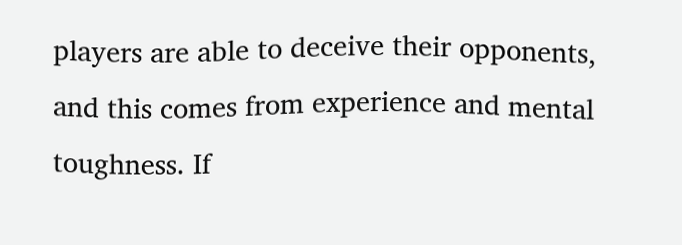players are able to deceive their opponents, and this comes from experience and mental toughness. If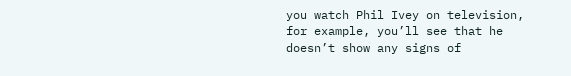you watch Phil Ivey on television, for example, you’ll see that he doesn’t show any signs of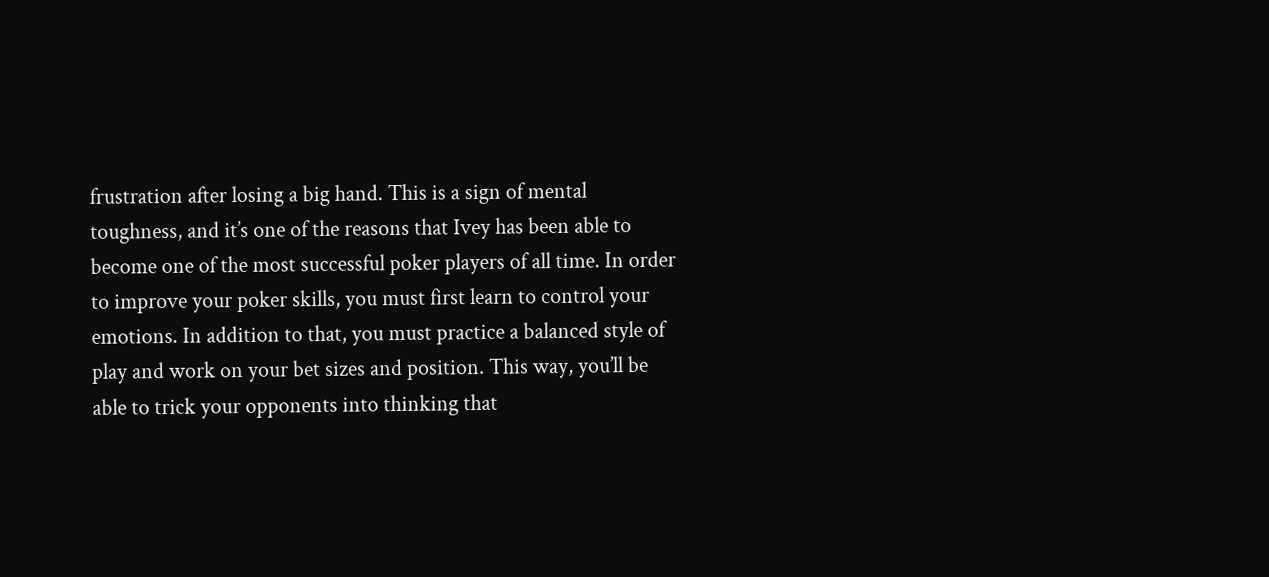frustration after losing a big hand. This is a sign of mental toughness, and it’s one of the reasons that Ivey has been able to become one of the most successful poker players of all time. In order to improve your poker skills, you must first learn to control your emotions. In addition to that, you must practice a balanced style of play and work on your bet sizes and position. This way, you’ll be able to trick your opponents into thinking that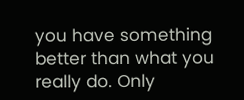you have something better than what you really do. Only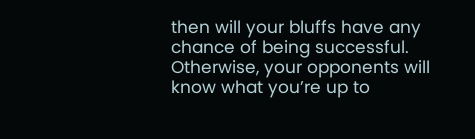then will your bluffs have any chance of being successful. Otherwise, your opponents will know what you’re up to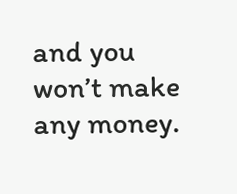and you won’t make any money.